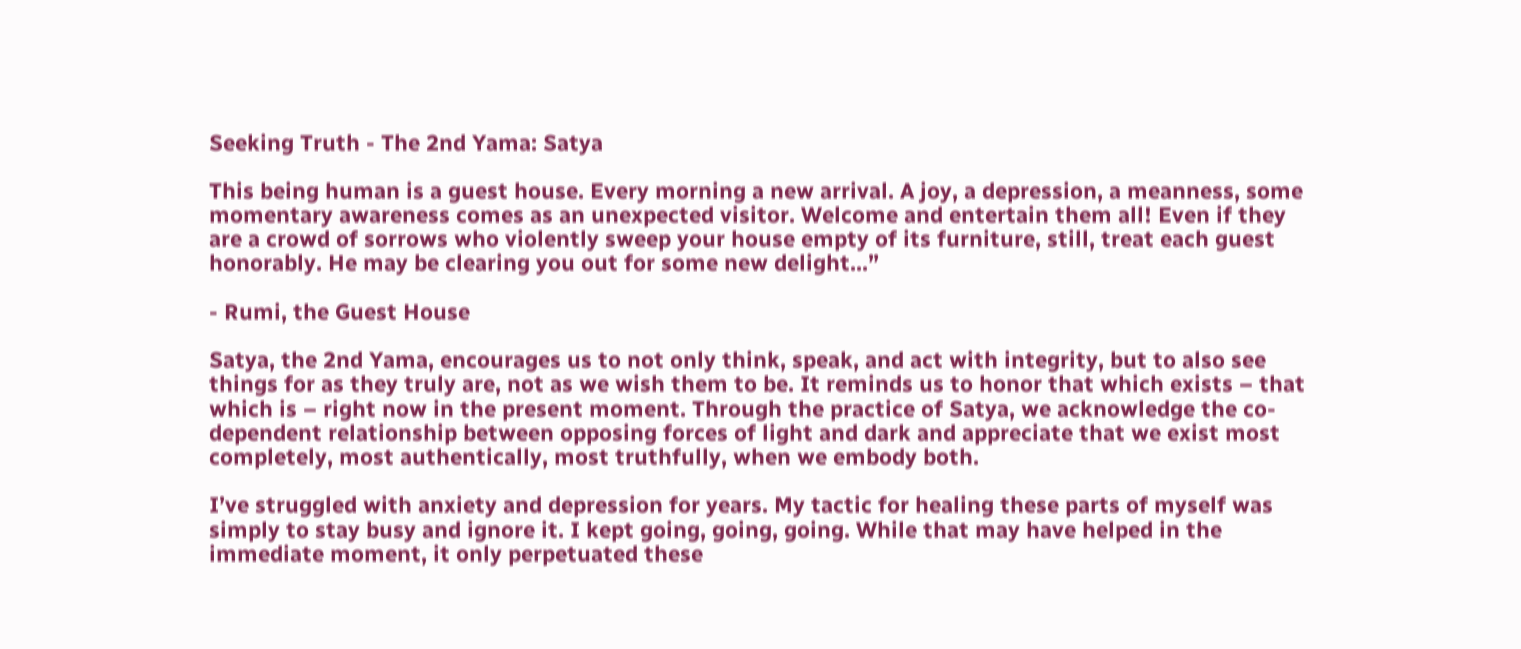Seeking Truth - The 2nd Yama: Satya

This being human is a guest house. Every morning a new arrival. A joy, a depression, a meanness, some momentary awareness comes as an unexpected visitor. Welcome and entertain them all! Even if they are a crowd of sorrows who violently sweep your house empty of its furniture, still, treat each guest honorably. He may be clearing you out for some new delight...”

- Rumi, the Guest House

Satya, the 2nd Yama, encourages us to not only think, speak, and act with integrity, but to also see things for as they truly are, not as we wish them to be. It reminds us to honor that which exists – that which is – right now in the present moment. Through the practice of Satya, we acknowledge the co-dependent relationship between opposing forces of light and dark and appreciate that we exist most completely, most authentically, most truthfully, when we embody both.

I’ve struggled with anxiety and depression for years. My tactic for healing these parts of myself was simply to stay busy and ignore it. I kept going, going, going. While that may have helped in the immediate moment, it only perpetuated these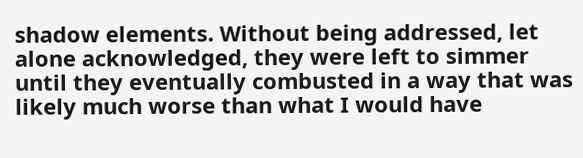shadow elements. Without being addressed, let alone acknowledged, they were left to simmer until they eventually combusted in a way that was likely much worse than what I would have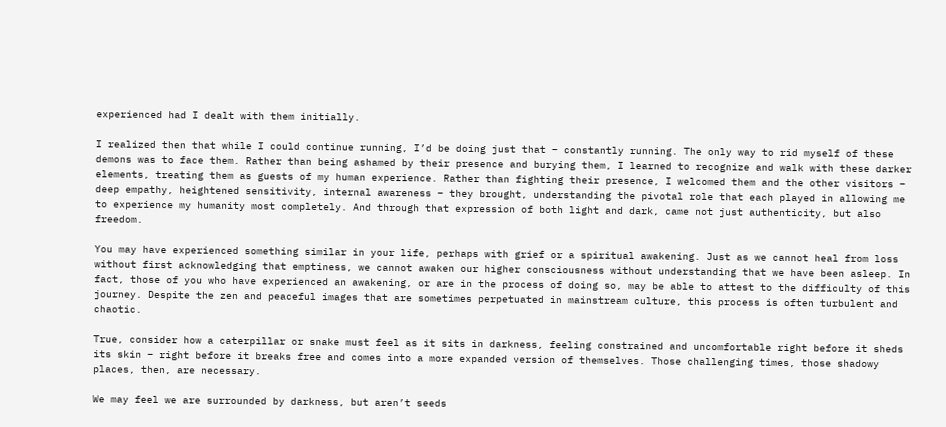experienced had I dealt with them initially.

I realized then that while I could continue running, I’d be doing just that – constantly running. The only way to rid myself of these demons was to face them. Rather than being ashamed by their presence and burying them, I learned to recognize and walk with these darker elements, treating them as guests of my human experience. Rather than fighting their presence, I welcomed them and the other visitors – deep empathy, heightened sensitivity, internal awareness – they brought, understanding the pivotal role that each played in allowing me to experience my humanity most completely. And through that expression of both light and dark, came not just authenticity, but also freedom.

You may have experienced something similar in your life, perhaps with grief or a spiritual awakening. Just as we cannot heal from loss without first acknowledging that emptiness, we cannot awaken our higher consciousness without understanding that we have been asleep. In fact, those of you who have experienced an awakening, or are in the process of doing so, may be able to attest to the difficulty of this journey. Despite the zen and peaceful images that are sometimes perpetuated in mainstream culture, this process is often turbulent and chaotic.

True, consider how a caterpillar or snake must feel as it sits in darkness, feeling constrained and uncomfortable right before it sheds its skin – right before it breaks free and comes into a more expanded version of themselves. Those challenging times, those shadowy places, then, are necessary.

We may feel we are surrounded by darkness, but aren’t seeds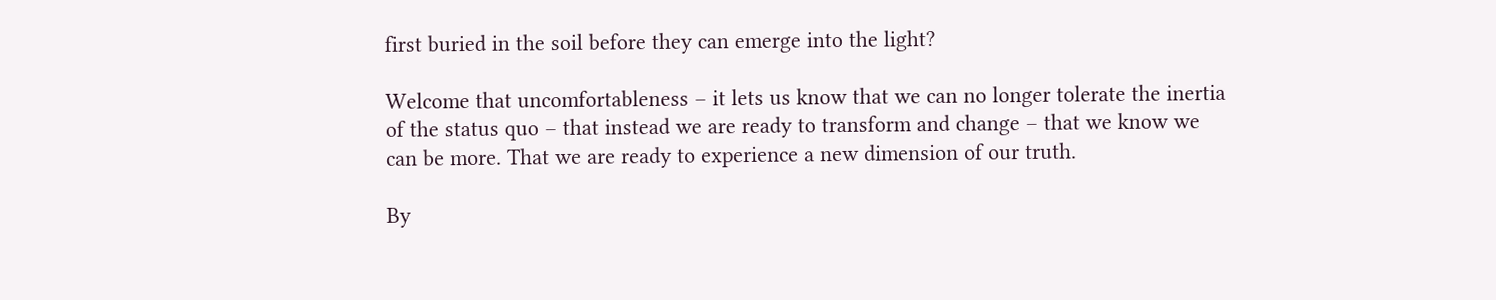first buried in the soil before they can emerge into the light?

Welcome that uncomfortableness – it lets us know that we can no longer tolerate the inertia of the status quo – that instead we are ready to transform and change – that we know we can be more. That we are ready to experience a new dimension of our truth.

By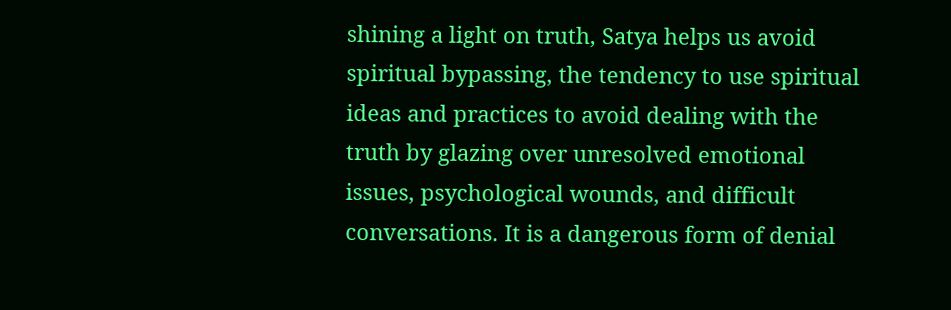shining a light on truth, Satya helps us avoid spiritual bypassing, the tendency to use spiritual ideas and practices to avoid dealing with the truth by glazing over unresolved emotional issues, psychological wounds, and difficult conversations. It is a dangerous form of denial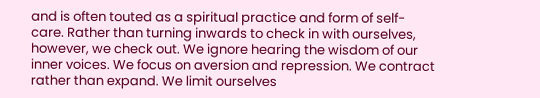and is often touted as a spiritual practice and form of self-care. Rather than turning inwards to check in with ourselves, however, we check out. We ignore hearing the wisdom of our inner voices. We focus on aversion and repression. We contract rather than expand. We limit ourselves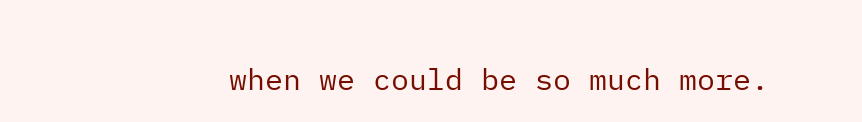when we could be so much more.